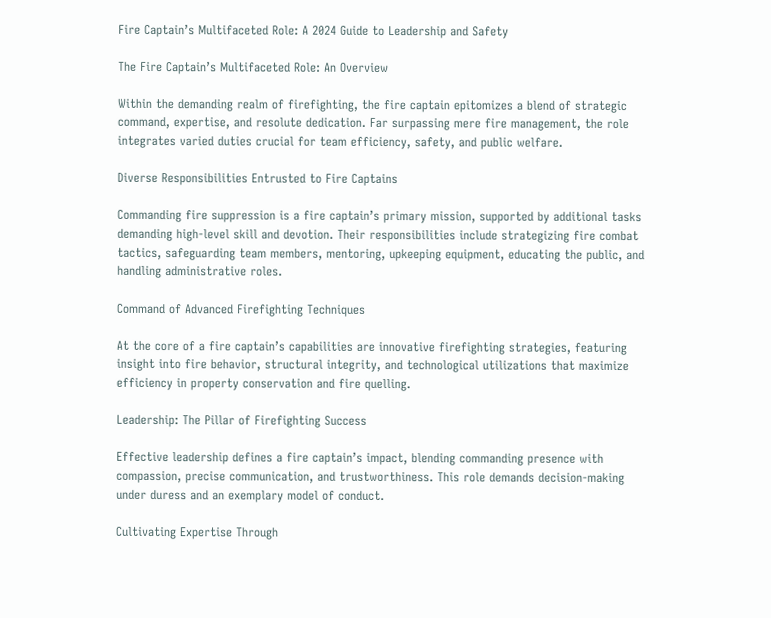Fire Captain’s Multifaceted Role: A 2024 Guide to Leadership and Safety

The Fire Captain’s Multifaceted Role: An Overview

Within the demanding realm of firefighting, the fire captain epitomizes a blend of strategic command, expertise, and resolute dedication. Far surpassing mere fire management, the role integrates varied duties crucial for team efficiency, safety, and public welfare.

Diverse Responsibilities Entrusted to Fire Captains

Commanding fire suppression is a fire captain’s primary mission, supported by additional tasks demanding high-level skill and devotion. Their responsibilities include strategizing fire combat tactics, safeguarding team members, mentoring, upkeeping equipment, educating the public, and handling administrative roles.

Command of Advanced Firefighting Techniques

At the core of a fire captain’s capabilities are innovative firefighting strategies, featuring insight into fire behavior, structural integrity, and technological utilizations that maximize efficiency in property conservation and fire quelling.

Leadership: The Pillar of Firefighting Success

Effective leadership defines a fire captain’s impact, blending commanding presence with compassion, precise communication, and trustworthiness. This role demands decision-making under duress and an exemplary model of conduct.

Cultivating Expertise Through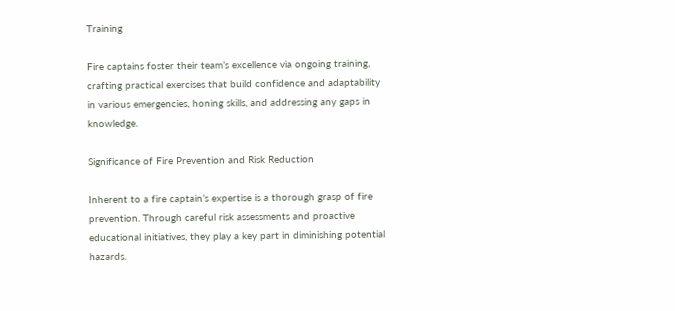Training

Fire captains foster their team’s excellence via ongoing training, crafting practical exercises that build confidence and adaptability in various emergencies, honing skills, and addressing any gaps in knowledge.

Significance of Fire Prevention and Risk Reduction

Inherent to a fire captain’s expertise is a thorough grasp of fire prevention. Through careful risk assessments and proactive educational initiatives, they play a key part in diminishing potential hazards.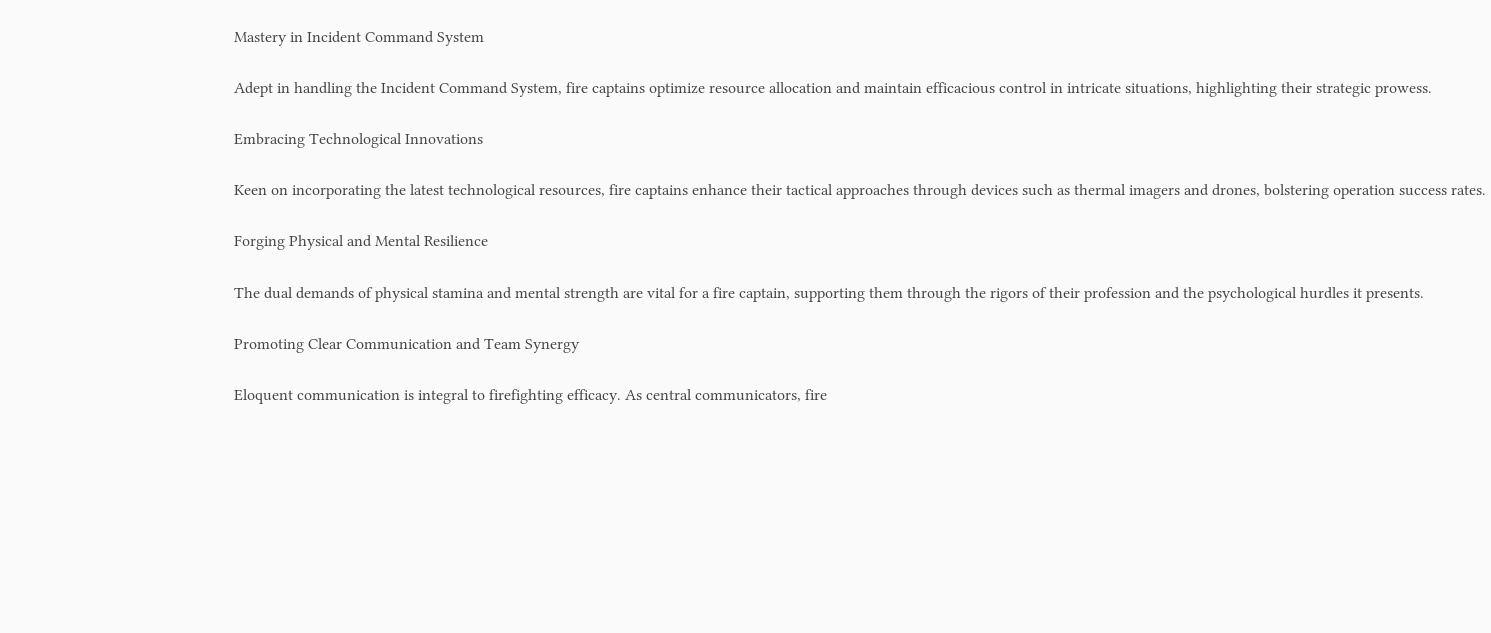Mastery in Incident Command System

Adept in handling the Incident Command System, fire captains optimize resource allocation and maintain efficacious control in intricate situations, highlighting their strategic prowess.

Embracing Technological Innovations

Keen on incorporating the latest technological resources, fire captains enhance their tactical approaches through devices such as thermal imagers and drones, bolstering operation success rates.

Forging Physical and Mental Resilience

The dual demands of physical stamina and mental strength are vital for a fire captain, supporting them through the rigors of their profession and the psychological hurdles it presents.

Promoting Clear Communication and Team Synergy

Eloquent communication is integral to firefighting efficacy. As central communicators, fire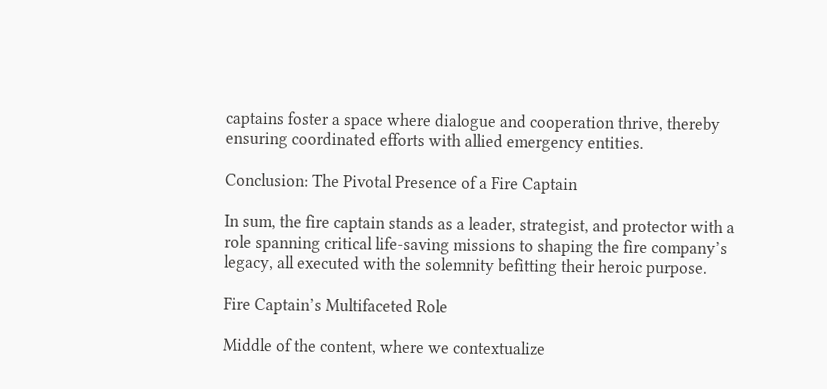captains foster a space where dialogue and cooperation thrive, thereby ensuring coordinated efforts with allied emergency entities.

Conclusion: The Pivotal Presence of a Fire Captain

In sum, the fire captain stands as a leader, strategist, and protector with a role spanning critical life-saving missions to shaping the fire company’s legacy, all executed with the solemnity befitting their heroic purpose.

Fire Captain’s Multifaceted Role

Middle of the content, where we contextualize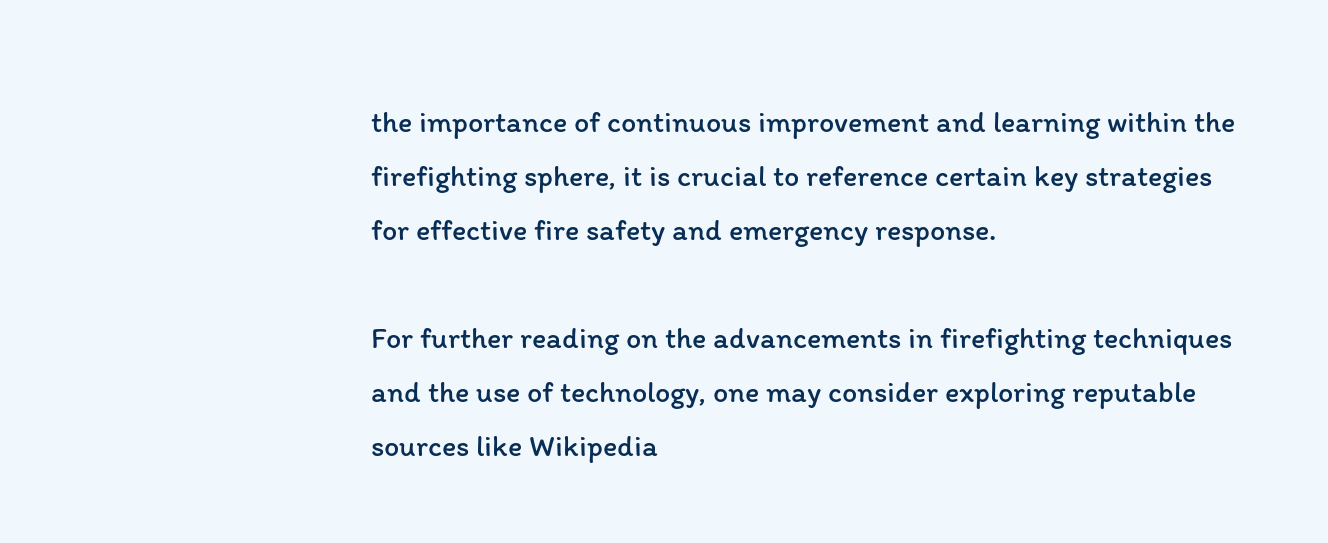the importance of continuous improvement and learning within the firefighting sphere, it is crucial to reference certain key strategies for effective fire safety and emergency response.

For further reading on the advancements in firefighting techniques and the use of technology, one may consider exploring reputable sources like Wikipedia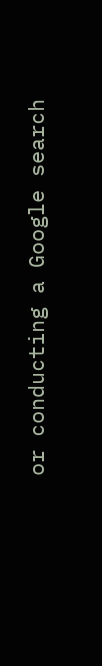or conducting a Google search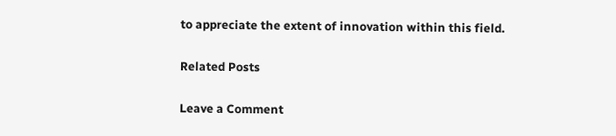to appreciate the extent of innovation within this field.

Related Posts

Leave a Comment